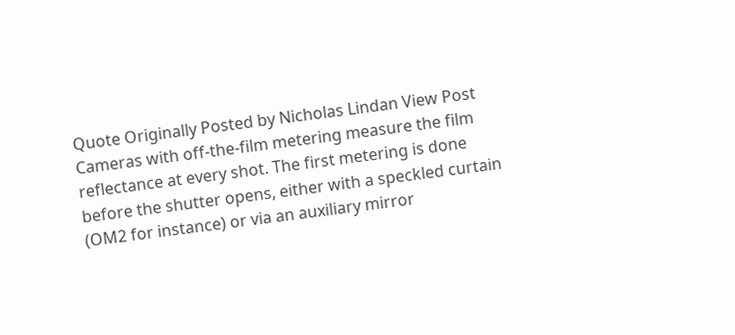Quote Originally Posted by Nicholas Lindan View Post
Cameras with off-the-film metering measure the film reflectance at every shot. The first metering is done before the shutter opens, either with a speckled curtain (OM2 for instance) or via an auxiliary mirror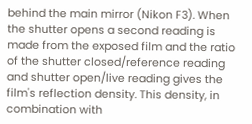behind the main mirror (Nikon F3). When the shutter opens a second reading is made from the exposed film and the ratio of the shutter closed/reference reading and shutter open/live reading gives the film's reflection density. This density, in combination with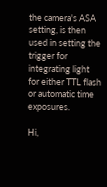the camera's ASA setting, is then used in setting the trigger for integrating light for either TTL flash or automatic time exposures.

Hi,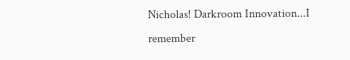Nicholas! Darkroom Innovation...I remember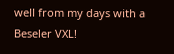well from my days with a Beseler VXL!